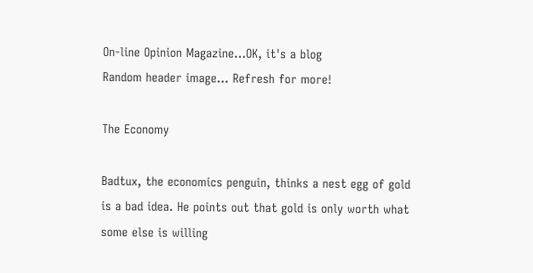On-line Opinion Magazine…OK, it's a blog
Random header image... Refresh for more!

The Economy

Badtux, the economics penguin, thinks a nest egg of gold is a bad idea. He points out that gold is only worth what some else is willing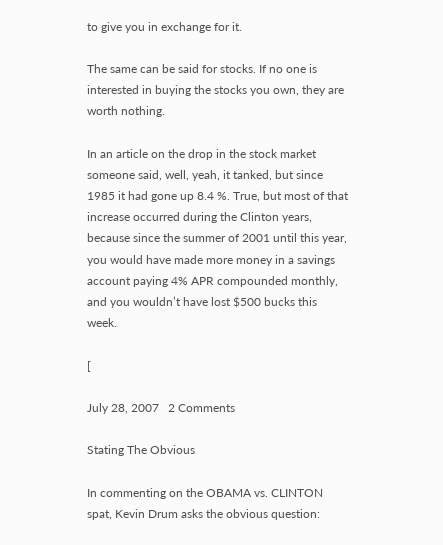to give you in exchange for it.

The same can be said for stocks. If no one is interested in buying the stocks you own, they are worth nothing.

In an article on the drop in the stock market someone said, well, yeah, it tanked, but since 1985 it had gone up 8.4 %. True, but most of that increase occurred during the Clinton years, because since the summer of 2001 until this year, you would have made more money in a savings account paying 4% APR compounded monthly, and you wouldn’t have lost $500 bucks this week.

[

July 28, 2007   2 Comments

Stating The Obvious

In commenting on the OBAMA vs. CLINTON spat, Kevin Drum asks the obvious question: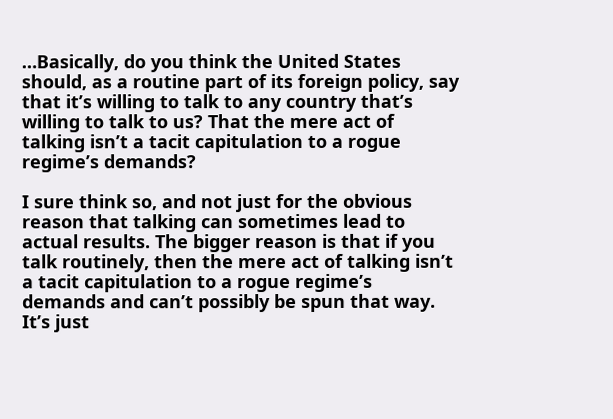…Basically, do you think the United States should, as a routine part of its foreign policy, say that it’s willing to talk to any country that’s willing to talk to us? That the mere act of talking isn’t a tacit capitulation to a rogue regime’s demands?

I sure think so, and not just for the obvious reason that talking can sometimes lead to actual results. The bigger reason is that if you talk routinely, then the mere act of talking isn’t a tacit capitulation to a rogue regime’s demands and can’t possibly be spun that way. It’s just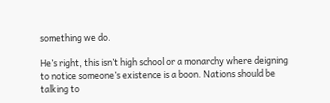something we do.

He’s right, this isn’t high school or a monarchy where deigning to notice someone’s existence is a boon. Nations should be talking to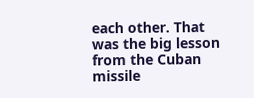each other. That was the big lesson from the Cuban missile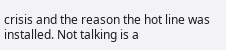crisis and the reason the hot line was installed. Not talking is a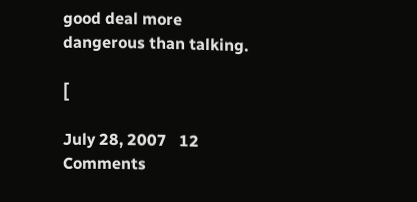good deal more dangerous than talking.

[

July 28, 2007   12 Comments